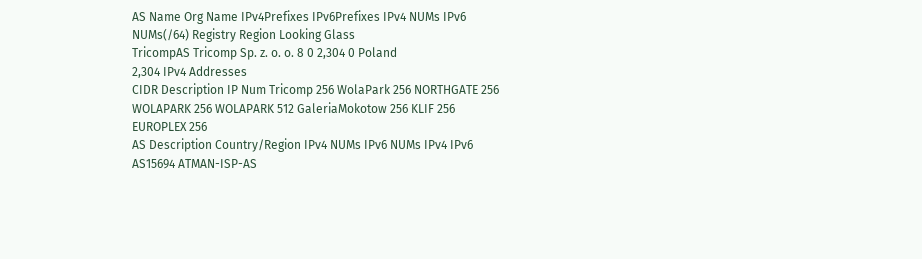AS Name Org Name IPv4Prefixes IPv6Prefixes IPv4 NUMs IPv6 NUMs(/64) Registry Region Looking Glass
TricompAS Tricomp Sp. z. o. o. 8 0 2,304 0 Poland
2,304 IPv4 Addresses
CIDR Description IP Num Tricomp 256 WolaPark 256 NORTHGATE 256 WOLAPARK 256 WOLAPARK 512 GaleriaMokotow 256 KLIF 256 EUROPLEX 256
AS Description Country/Region IPv4 NUMs IPv6 NUMs IPv4 IPv6
AS15694 ATMAN-ISP-AS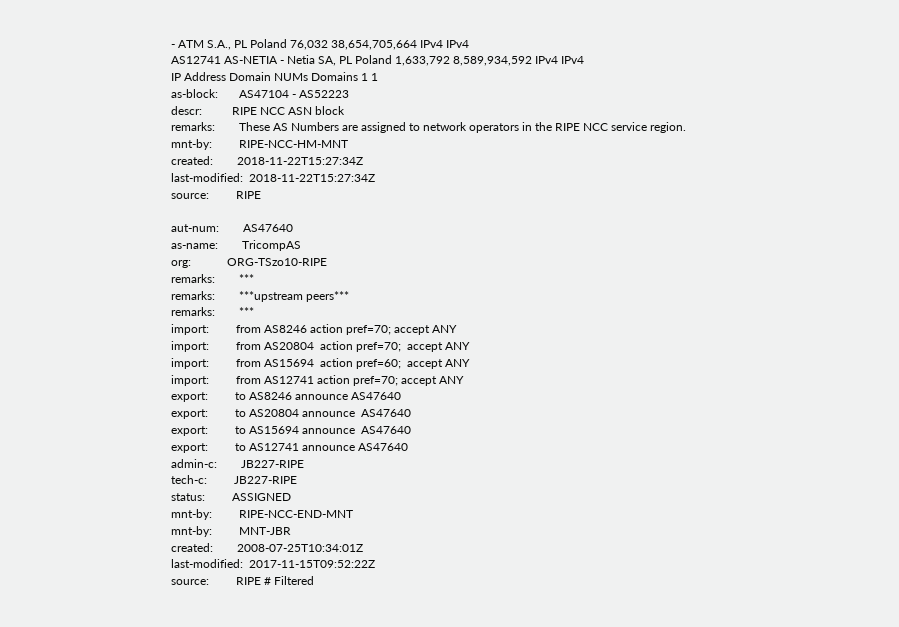- ATM S.A., PL Poland 76,032 38,654,705,664 IPv4 IPv4
AS12741 AS-NETIA - Netia SA, PL Poland 1,633,792 8,589,934,592 IPv4 IPv4
IP Address Domain NUMs Domains 1 1
as-block:       AS47104 - AS52223
descr:          RIPE NCC ASN block
remarks:        These AS Numbers are assigned to network operators in the RIPE NCC service region.
mnt-by:         RIPE-NCC-HM-MNT
created:        2018-11-22T15:27:34Z
last-modified:  2018-11-22T15:27:34Z
source:         RIPE

aut-num:        AS47640
as-name:        TricompAS
org:            ORG-TSzo10-RIPE
remarks:        ***
remarks:        ***upstream peers***
remarks:        ***
import:         from AS8246 action pref=70; accept ANY
import:         from AS20804  action pref=70;  accept ANY
import:         from AS15694  action pref=60;  accept ANY
import:         from AS12741 action pref=70; accept ANY
export:         to AS8246 announce AS47640
export:         to AS20804 announce  AS47640
export:         to AS15694 announce  AS47640
export:         to AS12741 announce AS47640
admin-c:        JB227-RIPE
tech-c:         JB227-RIPE
status:         ASSIGNED
mnt-by:         RIPE-NCC-END-MNT
mnt-by:         MNT-JBR
created:        2008-07-25T10:34:01Z
last-modified:  2017-11-15T09:52:22Z
source:         RIPE # Filtered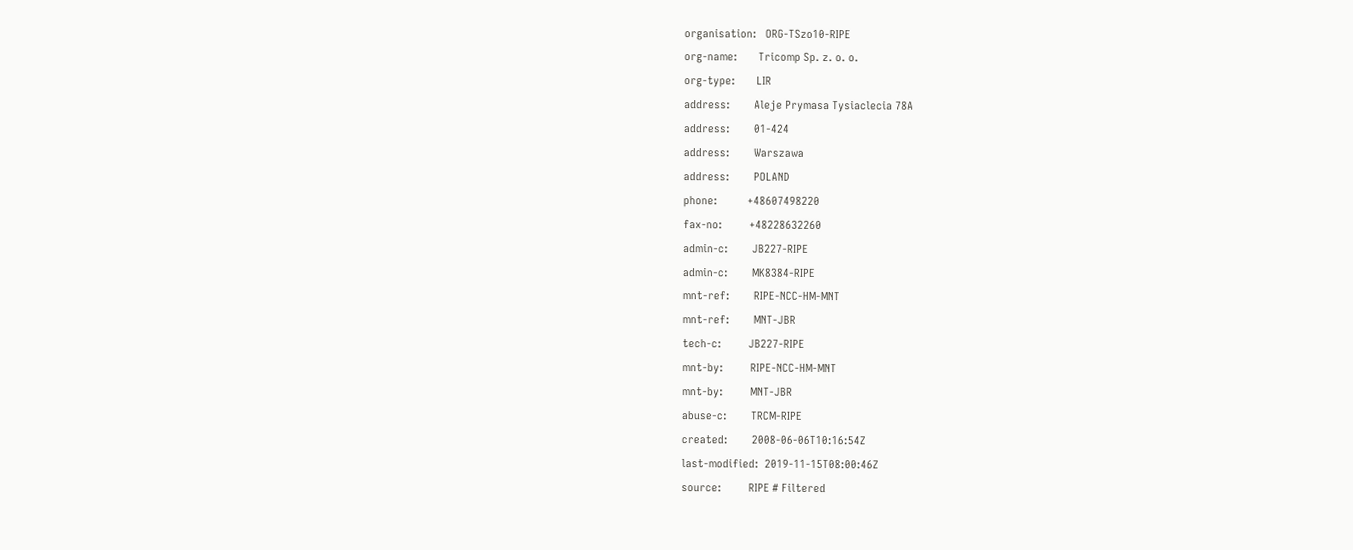organisation:   ORG-TSzo10-RIPE
org-name:       Tricomp Sp. z. o. o.
org-type:       LIR
address:        Aleje Prymasa Tysiaclecia 78A
address:        01-424
address:        Warszawa
address:        POLAND
phone:          +48607498220
fax-no:         +48228632260
admin-c:        JB227-RIPE
admin-c:        MK8384-RIPE
mnt-ref:        RIPE-NCC-HM-MNT
mnt-ref:        MNT-JBR
tech-c:         JB227-RIPE
mnt-by:         RIPE-NCC-HM-MNT
mnt-by:         MNT-JBR
abuse-c:        TRCM-RIPE
created:        2008-06-06T10:16:54Z
last-modified:  2019-11-15T08:00:46Z
source:         RIPE # Filtered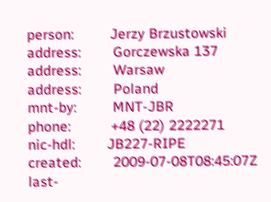person:         Jerzy Brzustowski
address:        Gorczewska 137
address:        Warsaw
address:        Poland
mnt-by:         MNT-JBR
phone:          +48 (22) 2222271
nic-hdl:        JB227-RIPE
created:        2009-07-08T08:45:07Z
last-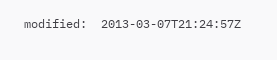modified:  2013-03-07T21:24:57Z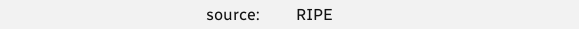source:         RIPE